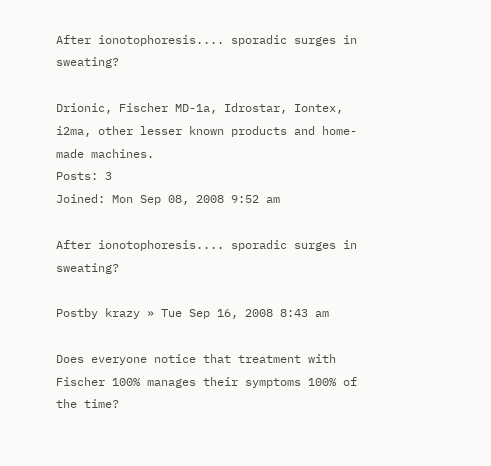After ionotophoresis.... sporadic surges in sweating?

Drionic, Fischer MD-1a, Idrostar, Iontex, i2ma, other lesser known products and home-made machines.
Posts: 3
Joined: Mon Sep 08, 2008 9:52 am

After ionotophoresis.... sporadic surges in sweating?

Postby krazy » Tue Sep 16, 2008 8:43 am

Does everyone notice that treatment with Fischer 100% manages their symptoms 100% of the time?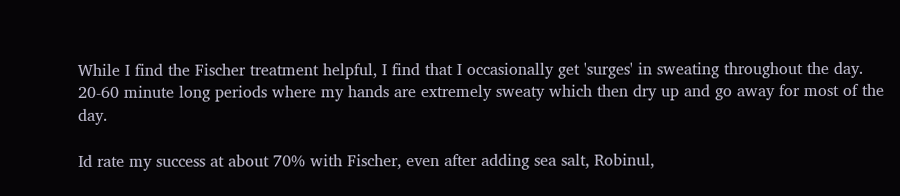While I find the Fischer treatment helpful, I find that I occasionally get 'surges' in sweating throughout the day. 20-60 minute long periods where my hands are extremely sweaty which then dry up and go away for most of the day.

Id rate my success at about 70% with Fischer, even after adding sea salt, Robinul,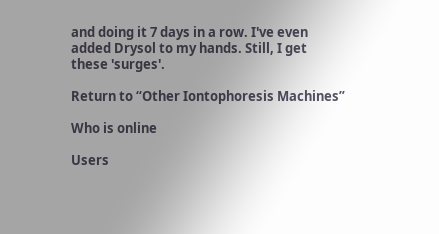and doing it 7 days in a row. I've even added Drysol to my hands. Still, I get these 'surges'.

Return to “Other Iontophoresis Machines”

Who is online

Users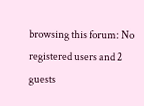browsing this forum: No registered users and 2 guests